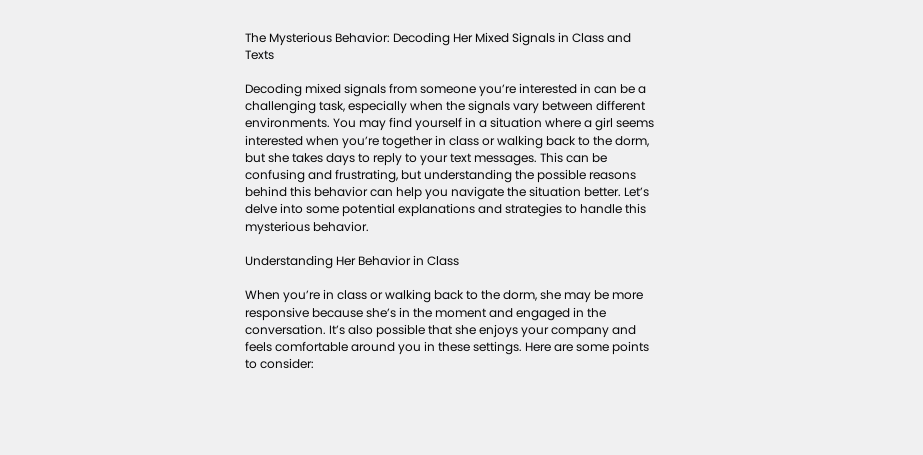The Mysterious Behavior: Decoding Her Mixed Signals in Class and Texts

Decoding mixed signals from someone you’re interested in can be a challenging task, especially when the signals vary between different environments. You may find yourself in a situation where a girl seems interested when you’re together in class or walking back to the dorm, but she takes days to reply to your text messages. This can be confusing and frustrating, but understanding the possible reasons behind this behavior can help you navigate the situation better. Let’s delve into some potential explanations and strategies to handle this mysterious behavior.

Understanding Her Behavior in Class

When you’re in class or walking back to the dorm, she may be more responsive because she’s in the moment and engaged in the conversation. It’s also possible that she enjoys your company and feels comfortable around you in these settings. Here are some points to consider: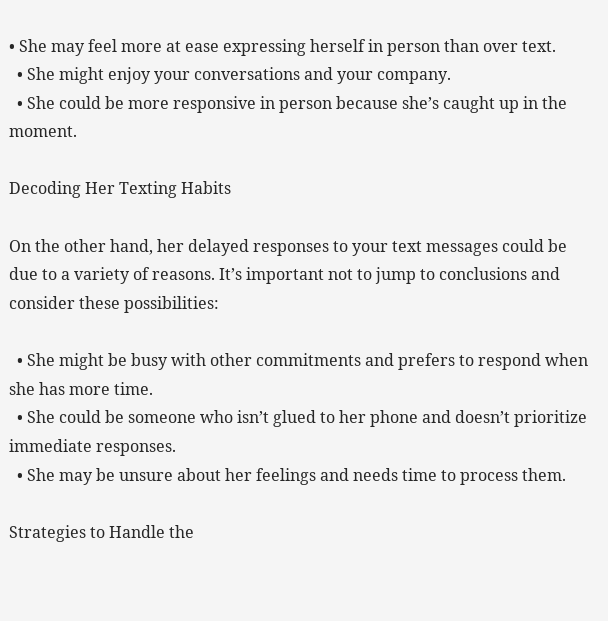• She may feel more at ease expressing herself in person than over text.
  • She might enjoy your conversations and your company.
  • She could be more responsive in person because she’s caught up in the moment.

Decoding Her Texting Habits

On the other hand, her delayed responses to your text messages could be due to a variety of reasons. It’s important not to jump to conclusions and consider these possibilities:

  • She might be busy with other commitments and prefers to respond when she has more time.
  • She could be someone who isn’t glued to her phone and doesn’t prioritize immediate responses.
  • She may be unsure about her feelings and needs time to process them.

Strategies to Handle the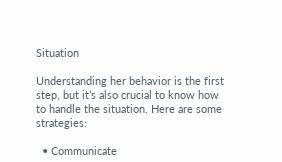Situation

Understanding her behavior is the first step, but it’s also crucial to know how to handle the situation. Here are some strategies:

  • Communicate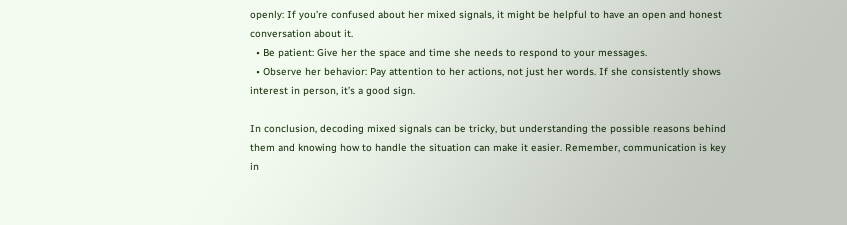openly: If you’re confused about her mixed signals, it might be helpful to have an open and honest conversation about it.
  • Be patient: Give her the space and time she needs to respond to your messages.
  • Observe her behavior: Pay attention to her actions, not just her words. If she consistently shows interest in person, it’s a good sign.

In conclusion, decoding mixed signals can be tricky, but understanding the possible reasons behind them and knowing how to handle the situation can make it easier. Remember, communication is key in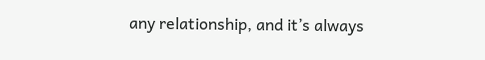any relationship, and it’s always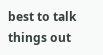best to talk things out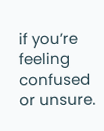if you’re feeling confused or unsure.